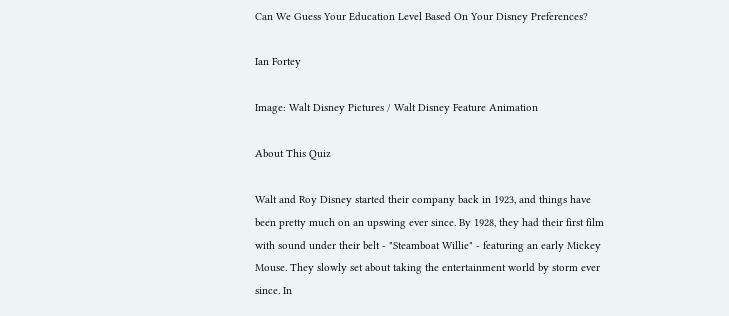Can We Guess Your Education Level Based On Your Disney Preferences?

Ian Fortey

Image: Walt Disney Pictures / Walt Disney Feature Animation

About This Quiz

Walt and Roy Disney started their company back in 1923, and things have been pretty much on an upswing ever since. By 1928, they had their first film with sound under their belt - "Steamboat Willie" - featuring an early Mickey Mouse. They slowly set about taking the entertainment world by storm ever since. In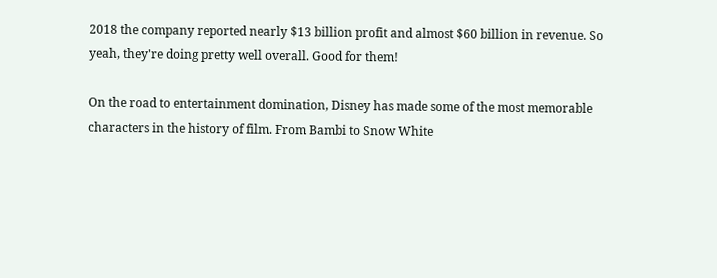2018 the company reported nearly $13 billion profit and almost $60 billion in revenue. So yeah, they're doing pretty well overall. Good for them!

On the road to entertainment domination, Disney has made some of the most memorable characters in the history of film. From Bambi to Snow White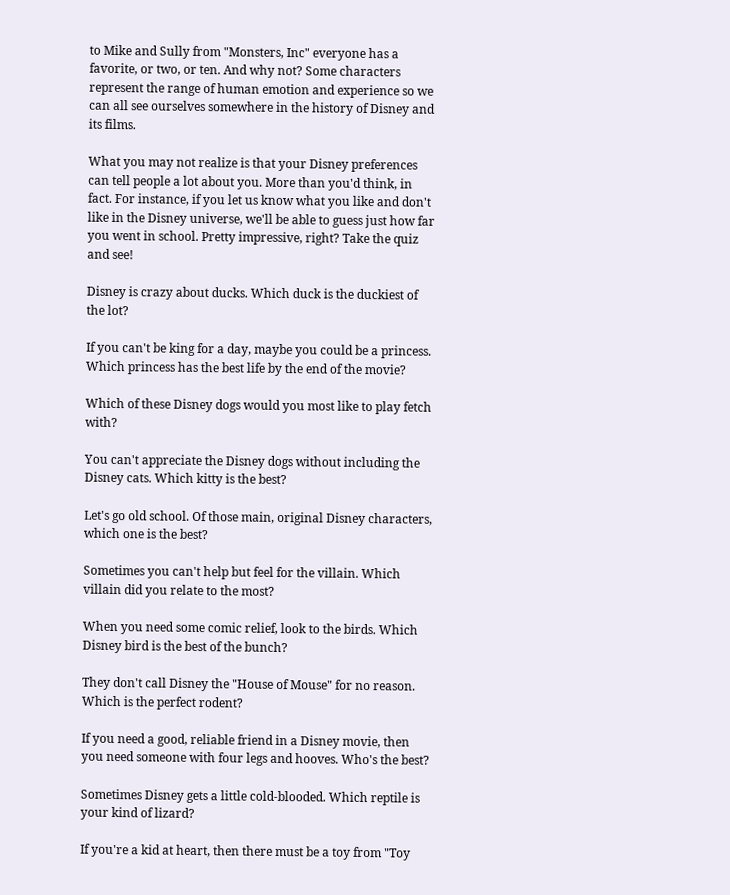to Mike and Sully from "Monsters, Inc" everyone has a favorite, or two, or ten. And why not? Some characters represent the range of human emotion and experience so we can all see ourselves somewhere in the history of Disney and its films.

What you may not realize is that your Disney preferences can tell people a lot about you. More than you'd think, in fact. For instance, if you let us know what you like and don't like in the Disney universe, we'll be able to guess just how far you went in school. Pretty impressive, right? Take the quiz and see!

Disney is crazy about ducks. Which duck is the duckiest of the lot?

If you can't be king for a day, maybe you could be a princess. Which princess has the best life by the end of the movie?

Which of these Disney dogs would you most like to play fetch with?

You can't appreciate the Disney dogs without including the Disney cats. Which kitty is the best?

Let's go old school. Of those main, original Disney characters, which one is the best?

Sometimes you can't help but feel for the villain. Which villain did you relate to the most?

When you need some comic relief, look to the birds. Which Disney bird is the best of the bunch?

They don't call Disney the "House of Mouse" for no reason. Which is the perfect rodent?

If you need a good, reliable friend in a Disney movie, then you need someone with four legs and hooves. Who's the best?

Sometimes Disney gets a little cold-blooded. Which reptile is your kind of lizard?

If you're a kid at heart, then there must be a toy from "Toy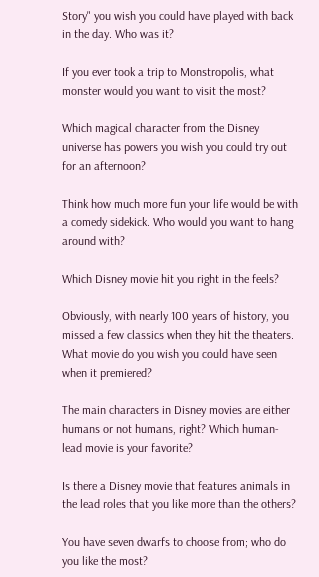Story" you wish you could have played with back in the day. Who was it?

If you ever took a trip to Monstropolis, what monster would you want to visit the most?

Which magical character from the Disney universe has powers you wish you could try out for an afternoon?

Think how much more fun your life would be with a comedy sidekick. Who would you want to hang around with?

Which Disney movie hit you right in the feels?

Obviously, with nearly 100 years of history, you missed a few classics when they hit the theaters. What movie do you wish you could have seen when it premiered?

The main characters in Disney movies are either humans or not humans, right? Which human-lead movie is your favorite?

Is there a Disney movie that features animals in the lead roles that you like more than the others?

You have seven dwarfs to choose from; who do you like the most?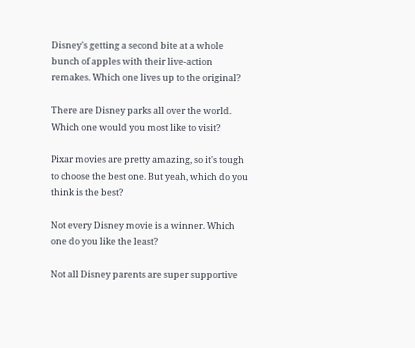Disney's getting a second bite at a whole bunch of apples with their live-action remakes. Which one lives up to the original?

There are Disney parks all over the world. Which one would you most like to visit?

Pixar movies are pretty amazing, so it's tough to choose the best one. But yeah, which do you think is the best?

Not every Disney movie is a winner. Which one do you like the least?

Not all Disney parents are super supportive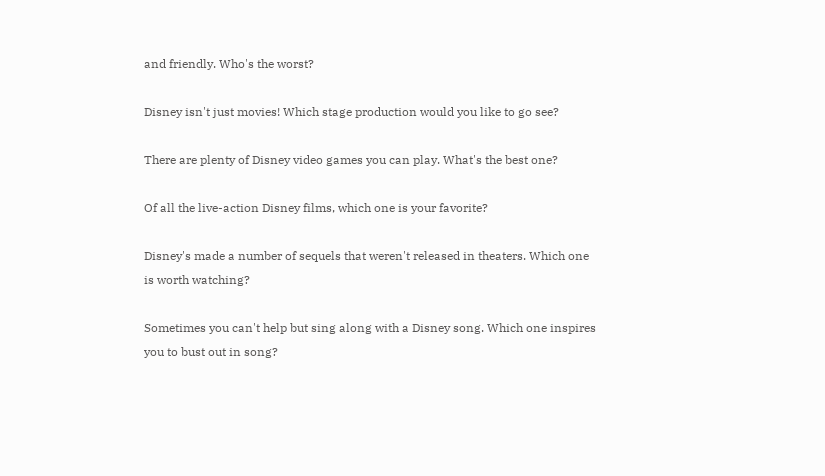and friendly. Who's the worst?

Disney isn't just movies! Which stage production would you like to go see?

There are plenty of Disney video games you can play. What's the best one?

Of all the live-action Disney films, which one is your favorite?

Disney's made a number of sequels that weren't released in theaters. Which one is worth watching?

Sometimes you can't help but sing along with a Disney song. Which one inspires you to bust out in song?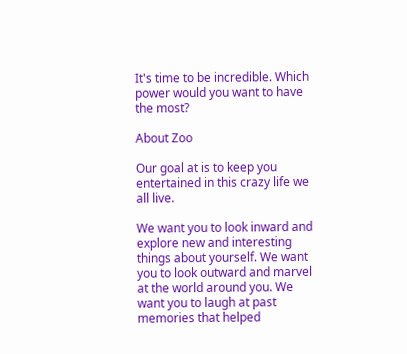It's time to be incredible. Which power would you want to have the most?

About Zoo

Our goal at is to keep you entertained in this crazy life we all live.

We want you to look inward and explore new and interesting things about yourself. We want you to look outward and marvel at the world around you. We want you to laugh at past memories that helped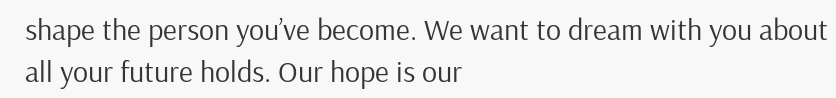shape the person you’ve become. We want to dream with you about all your future holds. Our hope is our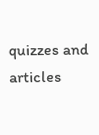quizzes and articles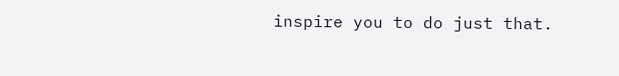inspire you to do just that.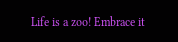Life is a zoo! Embrace it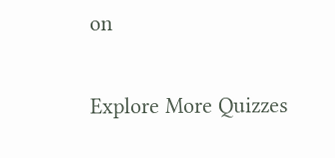on

Explore More Quizzes